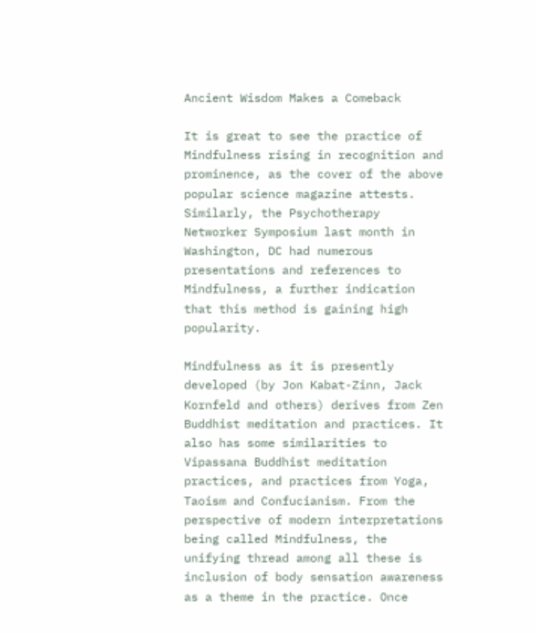Ancient Wisdom Makes a Comeback

It is great to see the practice of Mindfulness rising in recognition and prominence, as the cover of the above popular science magazine attests. Similarly, the Psychotherapy Networker Symposium last month in Washington, DC had numerous presentations and references to Mindfulness, a further indication that this method is gaining high popularity.

Mindfulness as it is presently developed (by Jon Kabat-Zinn, Jack Kornfeld and others) derives from Zen Buddhist meditation and practices. It also has some similarities to Vipassana Buddhist meditation practices, and practices from Yoga, Taoism and Confucianism. From the perspective of modern interpretations being called Mindfulness, the unifying thread among all these is inclusion of body sensation awareness as a theme in the practice. Once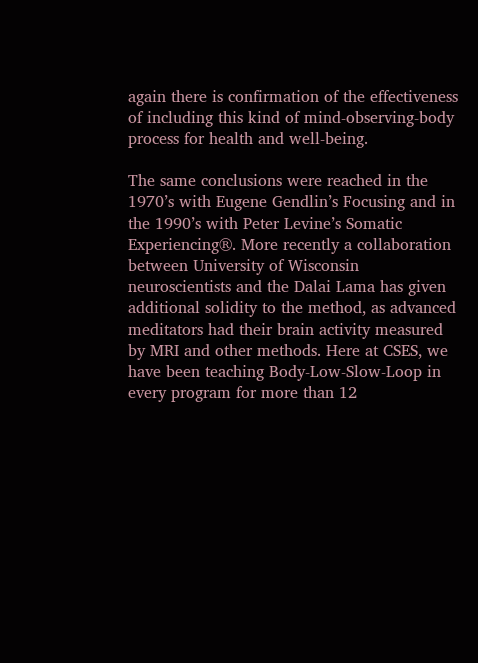again there is confirmation of the effectiveness of including this kind of mind-observing-body process for health and well-being.

The same conclusions were reached in the 1970’s with Eugene Gendlin’s Focusing and in the 1990’s with Peter Levine’s Somatic Experiencing®. More recently a collaboration between University of Wisconsin neuroscientists and the Dalai Lama has given additional solidity to the method, as advanced meditators had their brain activity measured by MRI and other methods. Here at CSES, we have been teaching Body-Low-Slow-Loop in every program for more than 12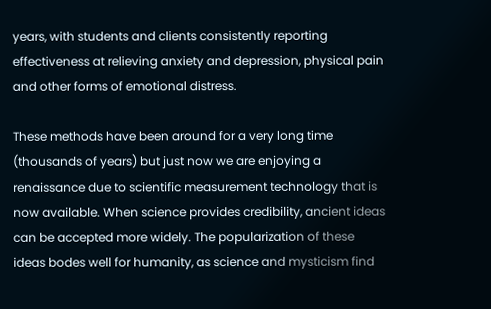years, with students and clients consistently reporting effectiveness at relieving anxiety and depression, physical pain and other forms of emotional distress.

These methods have been around for a very long time (thousands of years) but just now we are enjoying a renaissance due to scientific measurement technology that is now available. When science provides credibility, ancient ideas can be accepted more widely. The popularization of these ideas bodes well for humanity, as science and mysticism find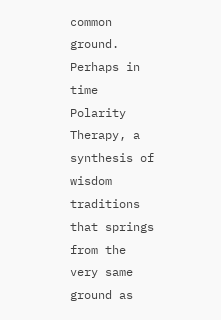common ground. Perhaps in time Polarity Therapy, a synthesis of wisdom traditions that springs from the very same ground as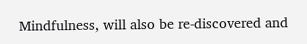Mindfulness, will also be re-discovered and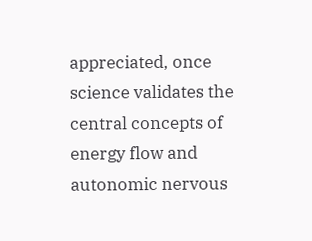appreciated, once science validates the central concepts of energy flow and autonomic nervous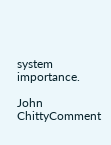system importance.

John ChittyComment